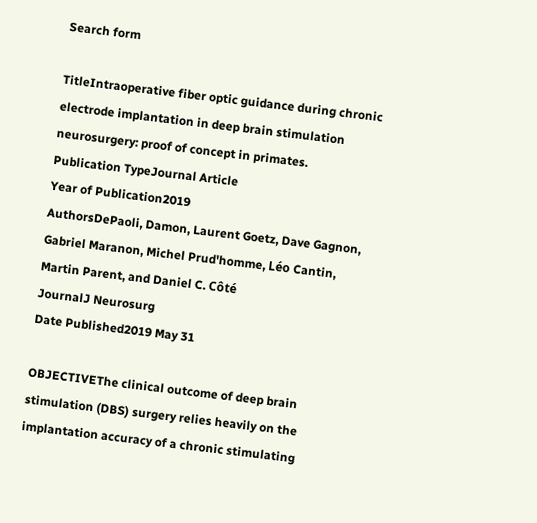Search form

TitleIntraoperative fiber optic guidance during chronic electrode implantation in deep brain stimulation neurosurgery: proof of concept in primates.
Publication TypeJournal Article
Year of Publication2019
AuthorsDePaoli, Damon, Laurent Goetz, Dave Gagnon, Gabriel Maranon, Michel Prud'homme, Léo Cantin, Martin Parent, and Daniel C. Côté
JournalJ Neurosurg
Date Published2019 May 31

OBJECTIVEThe clinical outcome of deep brain stimulation (DBS) surgery relies heavily on the implantation accuracy of a chronic stimulating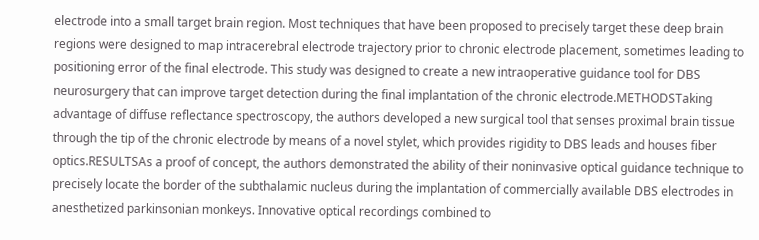electrode into a small target brain region. Most techniques that have been proposed to precisely target these deep brain regions were designed to map intracerebral electrode trajectory prior to chronic electrode placement, sometimes leading to positioning error of the final electrode. This study was designed to create a new intraoperative guidance tool for DBS neurosurgery that can improve target detection during the final implantation of the chronic electrode.METHODSTaking advantage of diffuse reflectance spectroscopy, the authors developed a new surgical tool that senses proximal brain tissue through the tip of the chronic electrode by means of a novel stylet, which provides rigidity to DBS leads and houses fiber optics.RESULTSAs a proof of concept, the authors demonstrated the ability of their noninvasive optical guidance technique to precisely locate the border of the subthalamic nucleus during the implantation of commercially available DBS electrodes in anesthetized parkinsonian monkeys. Innovative optical recordings combined to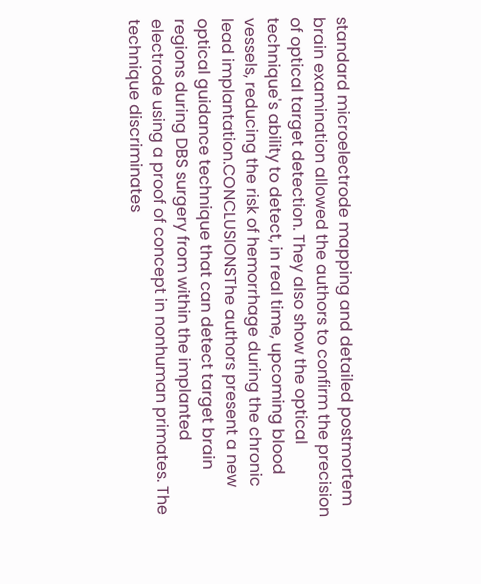standard microelectrode mapping and detailed postmortem brain examination allowed the authors to confirm the precision of optical target detection. They also show the optical technique's ability to detect, in real time, upcoming blood vessels, reducing the risk of hemorrhage during the chronic lead implantation.CONCLUSIONSThe authors present a new optical guidance technique that can detect target brain regions during DBS surgery from within the implanted electrode using a proof of concept in nonhuman primates. The technique discriminates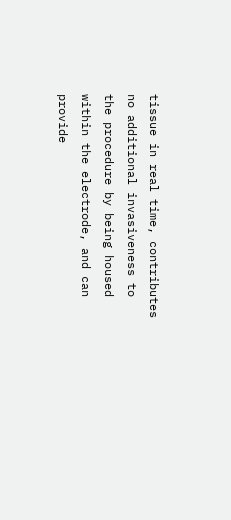tissue in real time, contributes no additional invasiveness to the procedure by being housed within the electrode, and can provide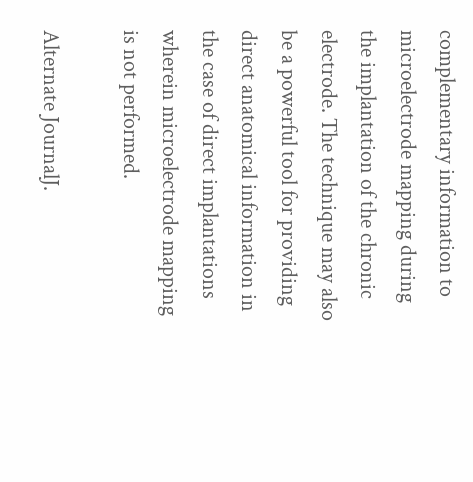complementary information to microelectrode mapping during the implantation of the chronic electrode. The technique may also be a powerful tool for providing direct anatomical information in the case of direct implantations wherein microelectrode mapping is not performed.

Alternate JournalJ.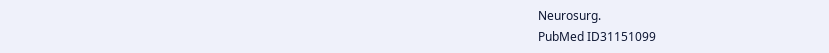Neurosurg.
PubMed ID31151099